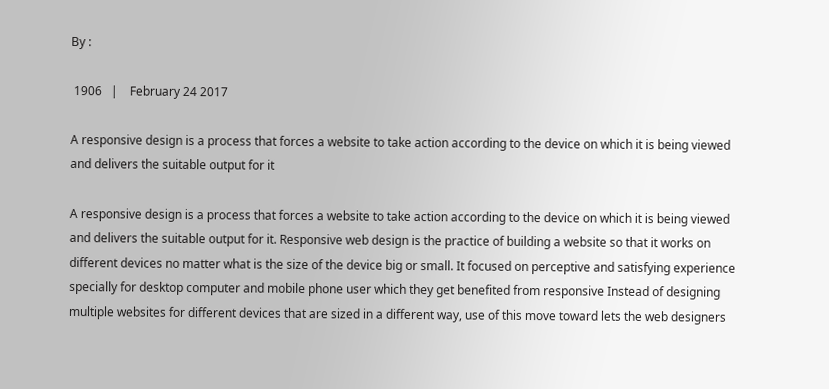By :

 1906   |    February 24 2017

A responsive design is a process that forces a website to take action according to the device on which it is being viewed and delivers the suitable output for it

A responsive design is a process that forces a website to take action according to the device on which it is being viewed and delivers the suitable output for it. Responsive web design is the practice of building a website so that it works on different devices no matter what is the size of the device big or small. It focused on perceptive and satisfying experience specially for desktop computer and mobile phone user which they get benefited from responsive Instead of designing multiple websites for different devices that are sized in a different way, use of this move toward lets the web designers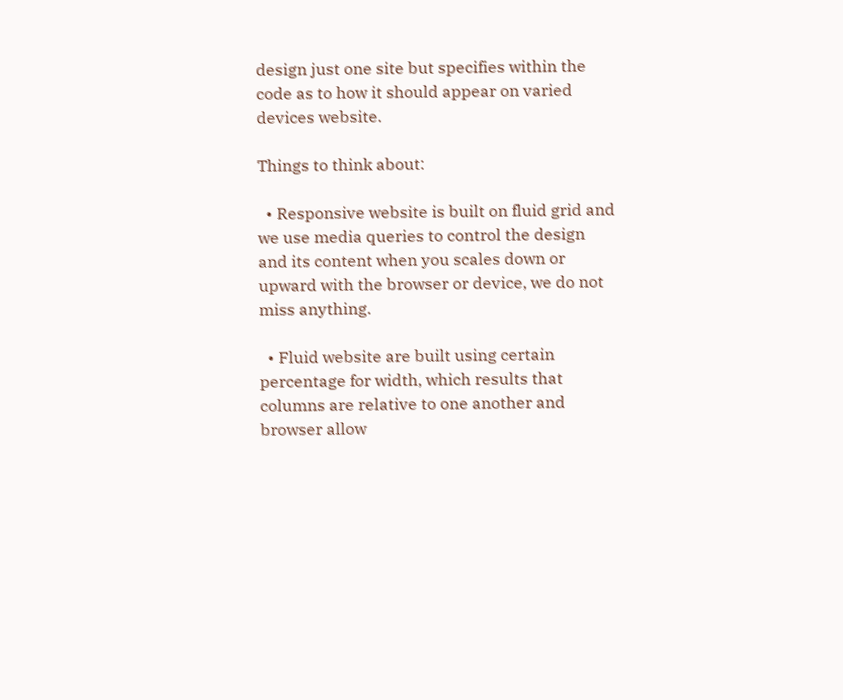design just one site but specifies within the code as to how it should appear on varied devices website.

Things to think about:

  • Responsive website is built on fluid grid and we use media queries to control the design and its content when you scales down or upward with the browser or device, we do not miss anything.

  • Fluid website are built using certain percentage for width, which results that columns are relative to one another and browser allow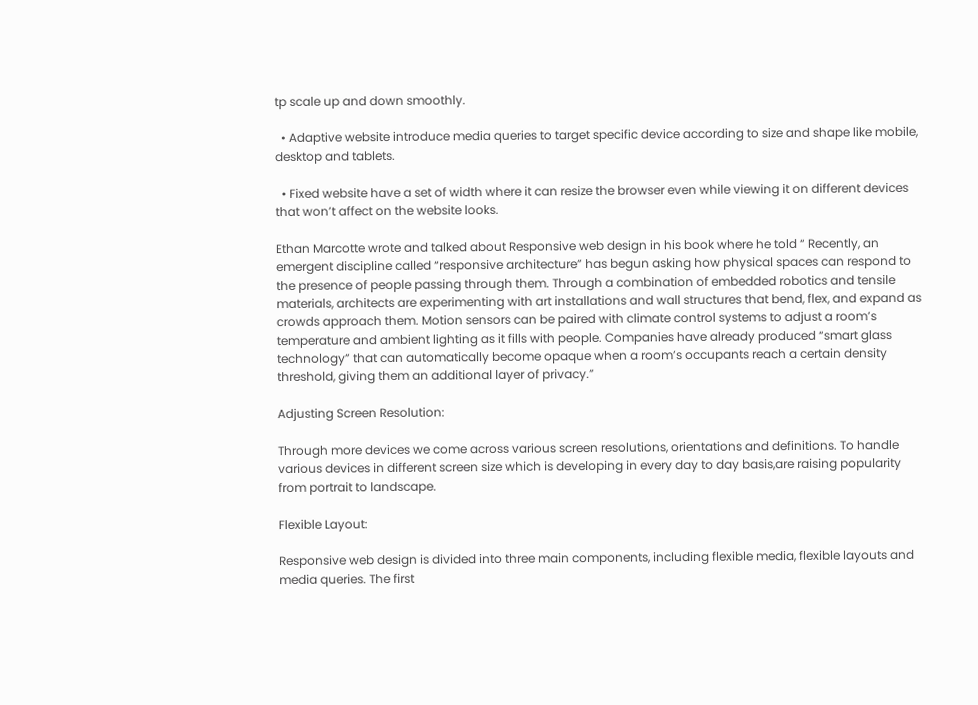tp scale up and down smoothly.

  • Adaptive website introduce media queries to target specific device according to size and shape like mobile, desktop and tablets.

  • Fixed website have a set of width where it can resize the browser even while viewing it on different devices that won’t affect on the website looks.

Ethan Marcotte wrote and talked about Responsive web design in his book where he told “ Recently, an emergent discipline called “responsive architecture” has begun asking how physical spaces can respond to the presence of people passing through them. Through a combination of embedded robotics and tensile materials, architects are experimenting with art installations and wall structures that bend, flex, and expand as crowds approach them. Motion sensors can be paired with climate control systems to adjust a room’s temperature and ambient lighting as it fills with people. Companies have already produced “smart glass technology” that can automatically become opaque when a room’s occupants reach a certain density threshold, giving them an additional layer of privacy.”

Adjusting Screen Resolution:

Through more devices we come across various screen resolutions, orientations and definitions. To handle various devices in different screen size which is developing in every day to day basis,are raising popularity from portrait to landscape.

Flexible Layout:

Responsive web design is divided into three main components, including flexible media, flexible layouts and media queries. The first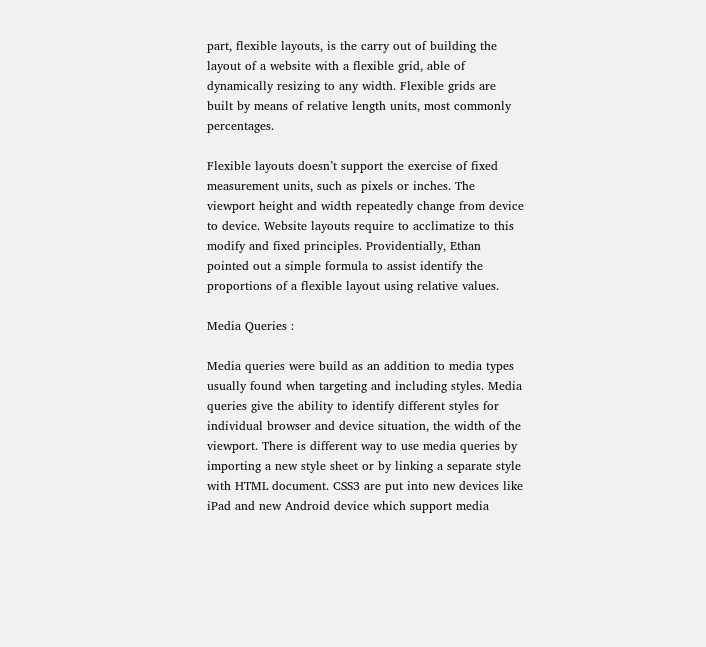part, flexible layouts, is the carry out of building the layout of a website with a flexible grid, able of dynamically resizing to any width. Flexible grids are built by means of relative length units, most commonly percentages.

Flexible layouts doesn’t support the exercise of fixed measurement units, such as pixels or inches. The viewport height and width repeatedly change from device to device. Website layouts require to acclimatize to this modify and fixed principles. Providentially, Ethan pointed out a simple formula to assist identify the proportions of a flexible layout using relative values.

Media Queries :

Media queries were build as an addition to media types usually found when targeting and including styles. Media queries give the ability to identify different styles for individual browser and device situation, the width of the viewport. There is different way to use media queries by importing a new style sheet or by linking a separate style with HTML document. CSS3 are put into new devices like iPad and new Android device which support media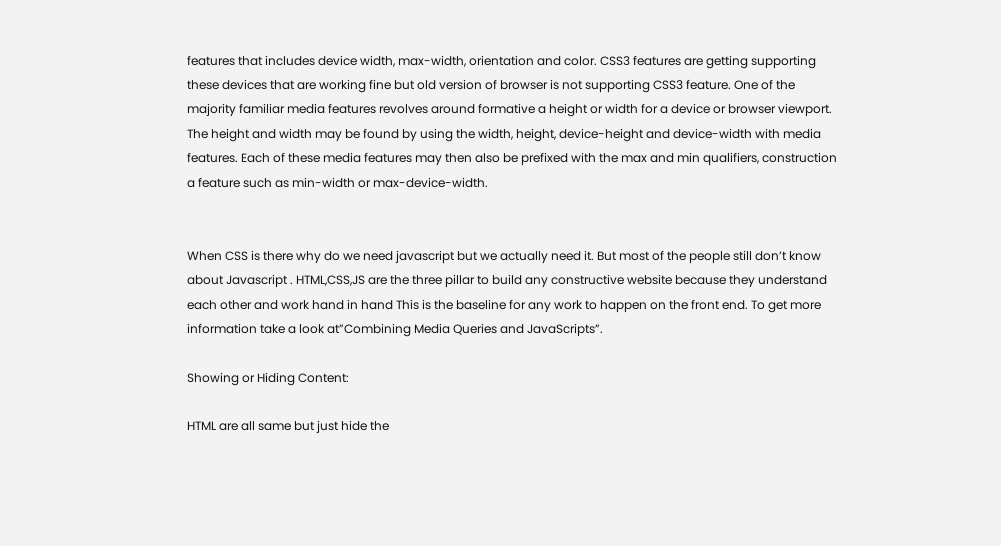features that includes device width, max-width, orientation and color. CSS3 features are getting supporting these devices that are working fine but old version of browser is not supporting CSS3 feature. One of the majority familiar media features revolves around formative a height or width for a device or browser viewport. The height and width may be found by using the width, height, device-height and device-width with media features. Each of these media features may then also be prefixed with the max and min qualifiers, construction a feature such as min-width or max-device-width.


When CSS is there why do we need javascript but we actually need it. But most of the people still don’t know about Javascript . HTML,CSS,JS are the three pillar to build any constructive website because they understand each other and work hand in hand This is the baseline for any work to happen on the front end. To get more information take a look at”Combining Media Queries and JavaScripts”.

Showing or Hiding Content:

HTML are all same but just hide the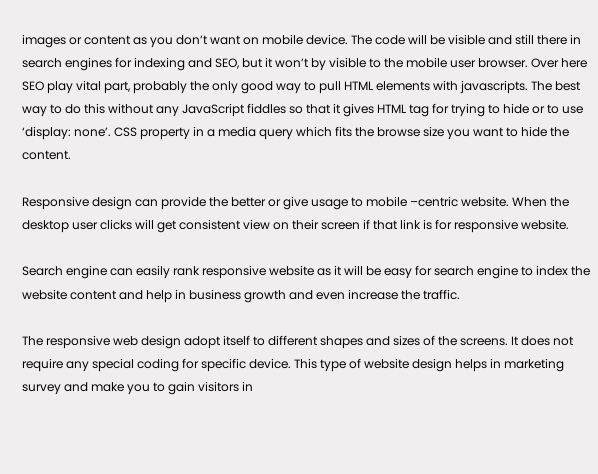images or content as you don’t want on mobile device. The code will be visible and still there in search engines for indexing and SEO, but it won’t by visible to the mobile user browser. Over here SEO play vital part, probably the only good way to pull HTML elements with javascripts. The best way to do this without any JavaScript fiddles so that it gives HTML tag for trying to hide or to use ‘display: none’. CSS property in a media query which fits the browse size you want to hide the content.

Responsive design can provide the better or give usage to mobile –centric website. When the desktop user clicks will get consistent view on their screen if that link is for responsive website.

Search engine can easily rank responsive website as it will be easy for search engine to index the website content and help in business growth and even increase the traffic.

The responsive web design adopt itself to different shapes and sizes of the screens. It does not require any special coding for specific device. This type of website design helps in marketing survey and make you to gain visitors in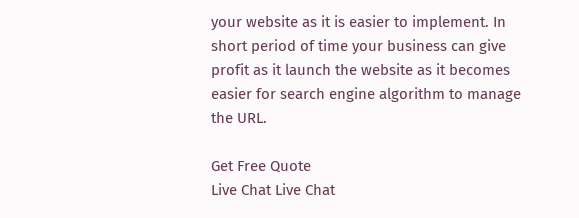your website as it is easier to implement. In short period of time your business can give profit as it launch the website as it becomes easier for search engine algorithm to manage the URL.

Get Free Quote
Live Chat Live Chat